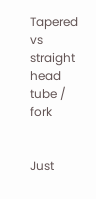Tapered vs straight head tube / fork


Just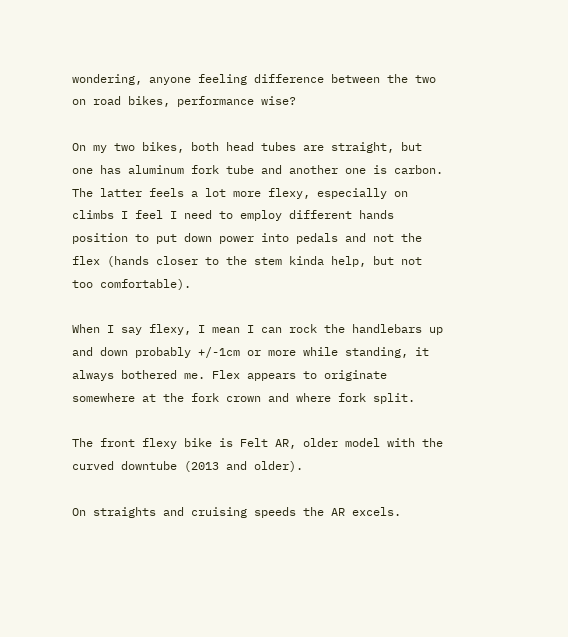wondering, anyone feeling difference between the two on road bikes, performance wise?

On my two bikes, both head tubes are straight, but one has aluminum fork tube and another one is carbon. The latter feels a lot more flexy, especially on climbs I feel I need to employ different hands position to put down power into pedals and not the flex (hands closer to the stem kinda help, but not too comfortable).

When I say flexy, I mean I can rock the handlebars up and down probably +/-1cm or more while standing, it always bothered me. Flex appears to originate somewhere at the fork crown and where fork split.

The front flexy bike is Felt AR, older model with the curved downtube (2013 and older).

On straights and cruising speeds the AR excels.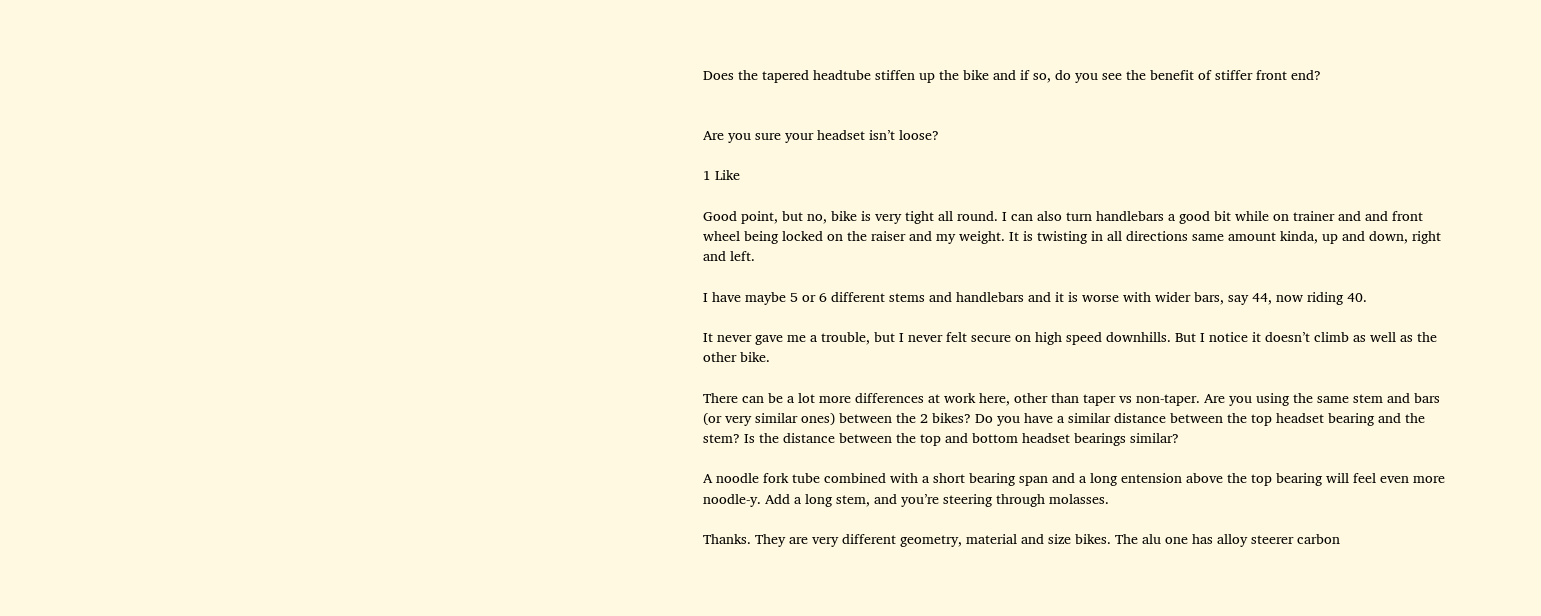Does the tapered headtube stiffen up the bike and if so, do you see the benefit of stiffer front end?


Are you sure your headset isn’t loose?

1 Like

Good point, but no, bike is very tight all round. I can also turn handlebars a good bit while on trainer and and front wheel being locked on the raiser and my weight. It is twisting in all directions same amount kinda, up and down, right and left.

I have maybe 5 or 6 different stems and handlebars and it is worse with wider bars, say 44, now riding 40.

It never gave me a trouble, but I never felt secure on high speed downhills. But I notice it doesn’t climb as well as the other bike.

There can be a lot more differences at work here, other than taper vs non-taper. Are you using the same stem and bars (or very similar ones) between the 2 bikes? Do you have a similar distance between the top headset bearing and the stem? Is the distance between the top and bottom headset bearings similar?

A noodle fork tube combined with a short bearing span and a long entension above the top bearing will feel even more noodle-y. Add a long stem, and you’re steering through molasses.

Thanks. They are very different geometry, material and size bikes. The alu one has alloy steerer carbon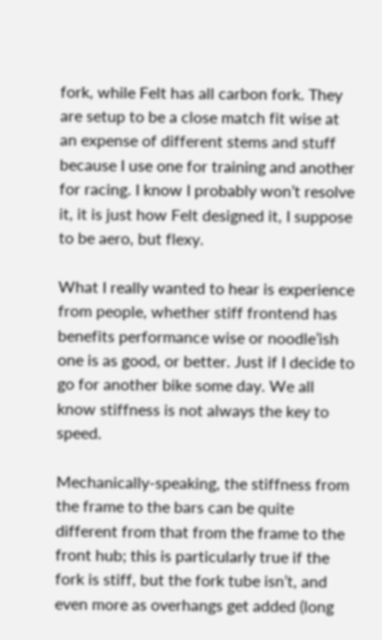fork, while Felt has all carbon fork. They are setup to be a close match fit wise at an expense of different stems and stuff because I use one for training and another for racing. I know I probably won’t resolve it, it is just how Felt designed it, I suppose to be aero, but flexy.

What I really wanted to hear is experience from people, whether stiff frontend has benefits performance wise or noodle’ish one is as good, or better. Just if I decide to go for another bike some day. We all know stiffness is not always the key to speed.

Mechanically-speaking, the stiffness from the frame to the bars can be quite different from that from the frame to the front hub; this is particularly true if the fork is stiff, but the fork tube isn’t, and even more as overhangs get added (long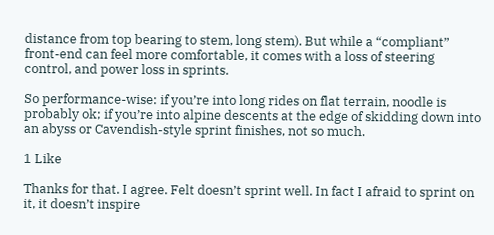distance from top bearing to stem, long stem). But while a “compliant” front-end can feel more comfortable, it comes with a loss of steering control, and power loss in sprints.

So performance-wise: if you’re into long rides on flat terrain, noodle is probably ok; if you’re into alpine descents at the edge of skidding down into an abyss or Cavendish-style sprint finishes, not so much.

1 Like

Thanks for that. I agree. Felt doesn’t sprint well. In fact I afraid to sprint on it, it doesn’t inspire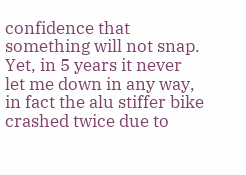confidence that something will not snap. Yet, in 5 years it never let me down in any way, in fact the alu stiffer bike crashed twice due to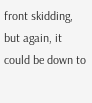front skidding, but again, it could be down to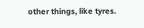other things, like tyres.